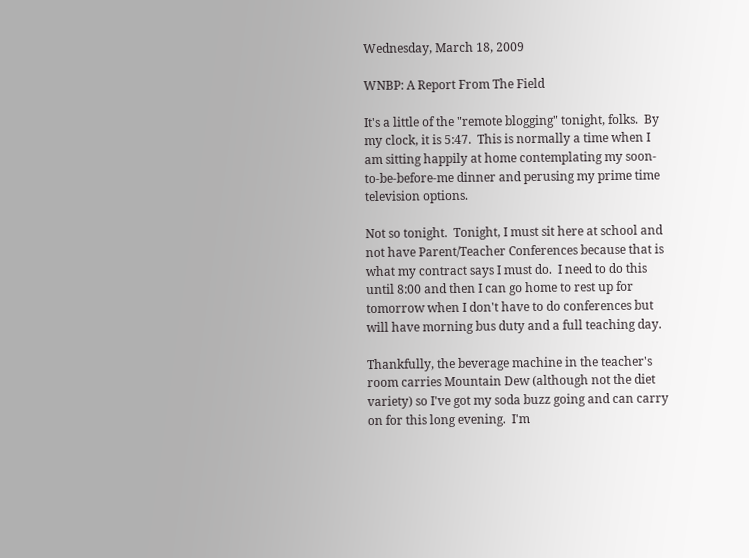Wednesday, March 18, 2009

WNBP: A Report From The Field

It's a little of the "remote blogging" tonight, folks.  By my clock, it is 5:47.  This is normally a time when I am sitting happily at home contemplating my soon-to-be-before-me dinner and perusing my prime time television options.

Not so tonight.  Tonight, I must sit here at school and not have Parent/Teacher Conferences because that is what my contract says I must do.  I need to do this until 8:00 and then I can go home to rest up for tomorrow when I don't have to do conferences but will have morning bus duty and a full teaching day.

Thankfully, the beverage machine in the teacher's room carries Mountain Dew (although not the diet variety) so I've got my soda buzz going and can carry on for this long evening.  I'm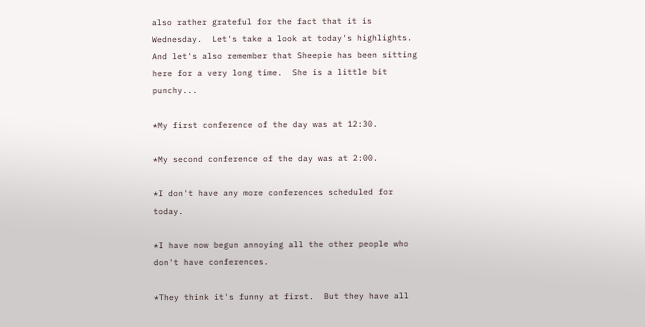also rather grateful for the fact that it is Wednesday.  Let's take a look at today's highlights.  And let's also remember that Sheepie has been sitting here for a very long time.  She is a little bit punchy...

*My first conference of the day was at 12:30.

*My second conference of the day was at 2:00.

*I don't have any more conferences scheduled for today.

*I have now begun annoying all the other people who don't have conferences.

*They think it's funny at first.  But they have all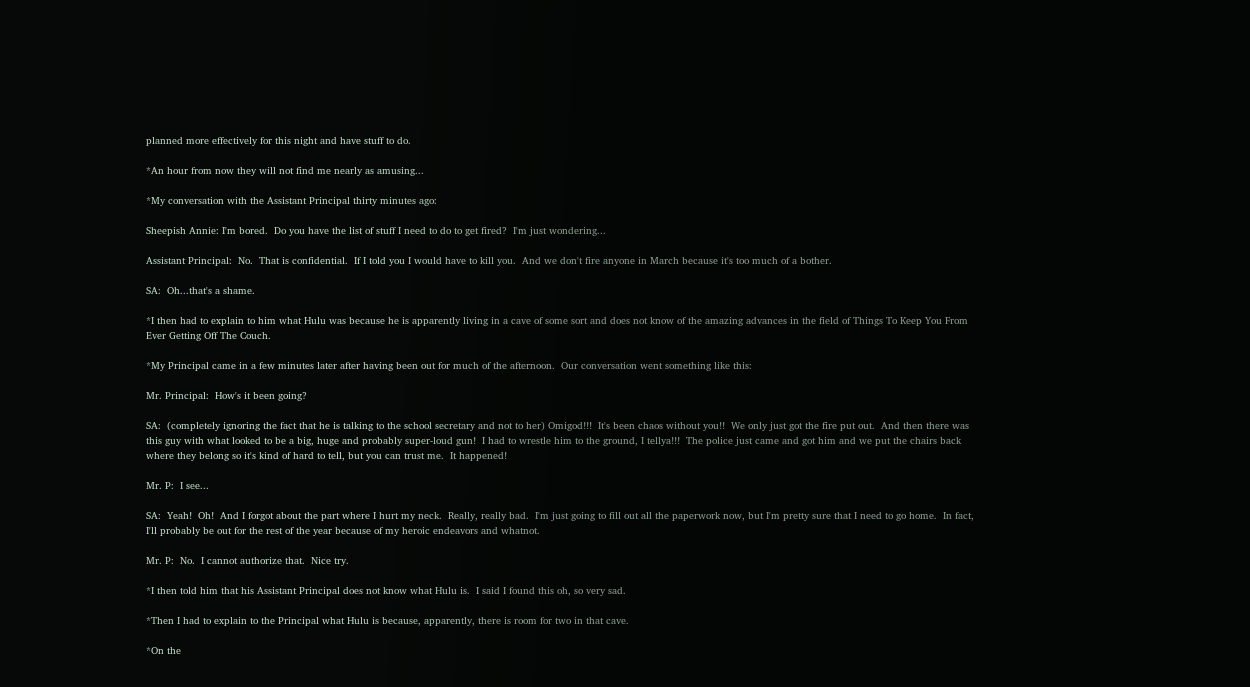planned more effectively for this night and have stuff to do.

*An hour from now they will not find me nearly as amusing...

*My conversation with the Assistant Principal thirty minutes ago:

Sheepish Annie: I'm bored.  Do you have the list of stuff I need to do to get fired?  I'm just wondering...

Assistant Principal:  No.  That is confidential.  If I told you I would have to kill you.  And we don't fire anyone in March because it's too much of a bother.

SA:  Oh...that's a shame.

*I then had to explain to him what Hulu was because he is apparently living in a cave of some sort and does not know of the amazing advances in the field of Things To Keep You From Ever Getting Off The Couch.

*My Principal came in a few minutes later after having been out for much of the afternoon.  Our conversation went something like this:

Mr. Principal:  How's it been going?

SA:  (completely ignoring the fact that he is talking to the school secretary and not to her) Omigod!!!  It's been chaos without you!!  We only just got the fire put out.  And then there was this guy with what looked to be a big, huge and probably super-loud gun!  I had to wrestle him to the ground, I tellya!!!  The police just came and got him and we put the chairs back where they belong so it's kind of hard to tell, but you can trust me.  It happened!

Mr. P:  I see...

SA:  Yeah!  Oh!  And I forgot about the part where I hurt my neck.  Really, really bad.  I'm just going to fill out all the paperwork now, but I'm pretty sure that I need to go home.  In fact, I'll probably be out for the rest of the year because of my heroic endeavors and whatnot.

Mr. P:  No.  I cannot authorize that.  Nice try.

*I then told him that his Assistant Principal does not know what Hulu is.  I said I found this oh, so very sad.

*Then I had to explain to the Principal what Hulu is because, apparently, there is room for two in that cave.

*On the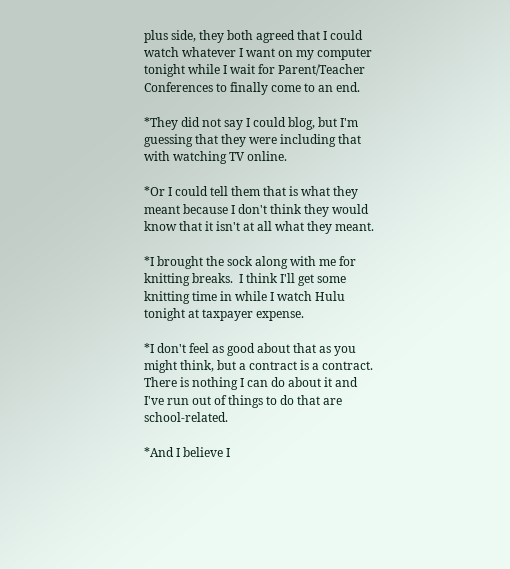plus side, they both agreed that I could watch whatever I want on my computer tonight while I wait for Parent/Teacher Conferences to finally come to an end.

*They did not say I could blog, but I'm guessing that they were including that with watching TV online.

*Or I could tell them that is what they meant because I don't think they would know that it isn't at all what they meant.

*I brought the sock along with me for knitting breaks.  I think I'll get some knitting time in while I watch Hulu tonight at taxpayer expense.

*I don't feel as good about that as you might think, but a contract is a contract.  There is nothing I can do about it and I've run out of things to do that are school-related.

*And I believe I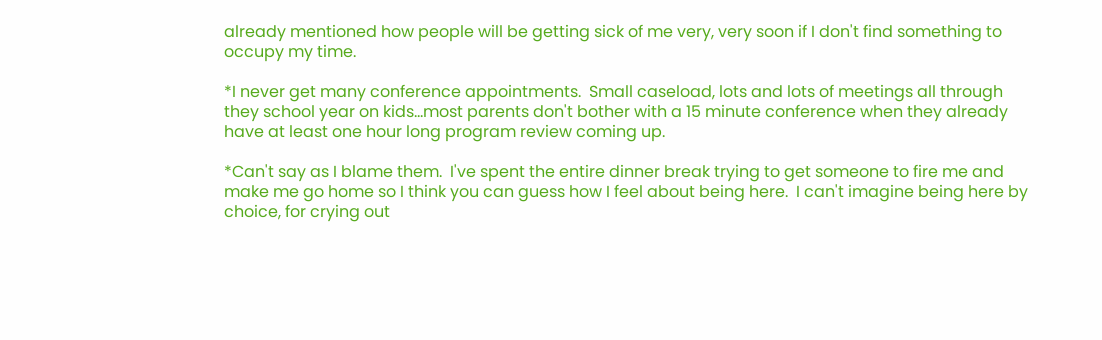already mentioned how people will be getting sick of me very, very soon if I don't find something to occupy my time.

*I never get many conference appointments.  Small caseload, lots and lots of meetings all through they school year on kids...most parents don't bother with a 15 minute conference when they already have at least one hour long program review coming up.

*Can't say as I blame them.  I've spent the entire dinner break trying to get someone to fire me and make me go home so I think you can guess how I feel about being here.  I can't imagine being here by choice, for crying out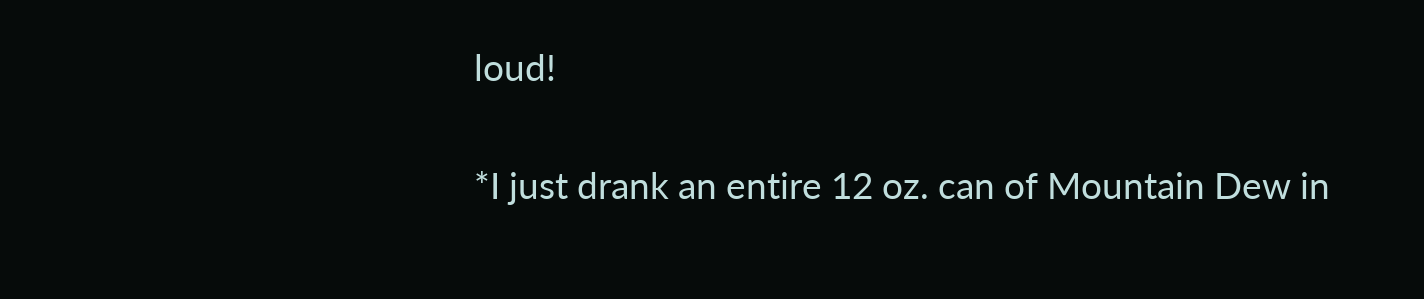loud!

*I just drank an entire 12 oz. can of Mountain Dew in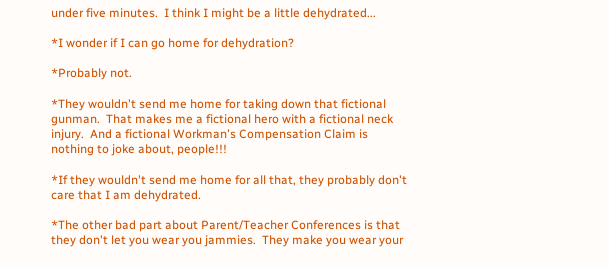under five minutes.  I think I might be a little dehydrated...

*I wonder if I can go home for dehydration?

*Probably not.

*They wouldn't send me home for taking down that fictional gunman.  That makes me a fictional hero with a fictional neck injury.  And a fictional Workman's Compensation Claim is nothing to joke about, people!!!

*If they wouldn't send me home for all that, they probably don't care that I am dehydrated.

*The other bad part about Parent/Teacher Conferences is that they don't let you wear you jammies.  They make you wear your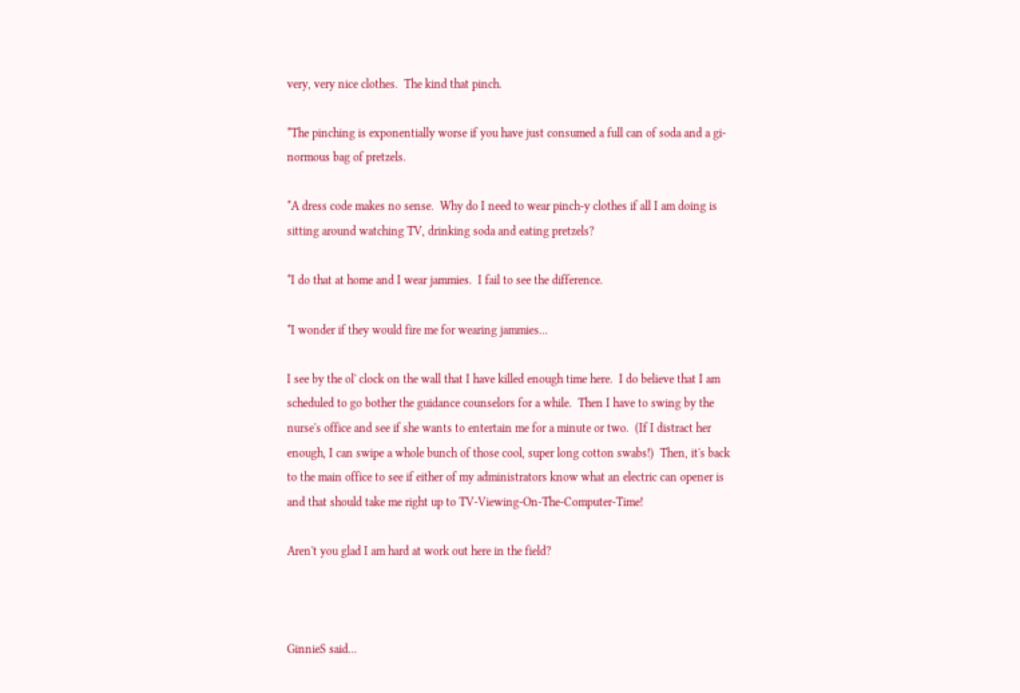very, very nice clothes.  The kind that pinch.

*The pinching is exponentially worse if you have just consumed a full can of soda and a gi-normous bag of pretzels.

*A dress code makes no sense.  Why do I need to wear pinch-y clothes if all I am doing is sitting around watching TV, drinking soda and eating pretzels?

*I do that at home and I wear jammies.  I fail to see the difference.

*I wonder if they would fire me for wearing jammies...

I see by the ol' clock on the wall that I have killed enough time here.  I do believe that I am scheduled to go bother the guidance counselors for a while.  Then I have to swing by the nurse's office and see if she wants to entertain me for a minute or two.  (If I distract her enough, I can swipe a whole bunch of those cool, super long cotton swabs!)  Then, it's back to the main office to see if either of my administrators know what an electric can opener is and that should take me right up to TV-Viewing-On-The-Computer-Time!

Aren't you glad I am hard at work out here in the field?



GinnieS said...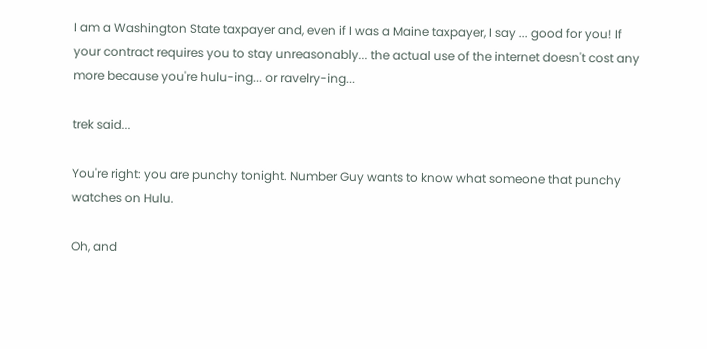I am a Washington State taxpayer and, even if I was a Maine taxpayer, I say ... good for you! If your contract requires you to stay unreasonably... the actual use of the internet doesn't cost any more because you're hulu-ing... or ravelry-ing...

trek said...

You're right: you are punchy tonight. Number Guy wants to know what someone that punchy watches on Hulu.

Oh, and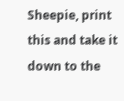Sheepie, print this and take it down to the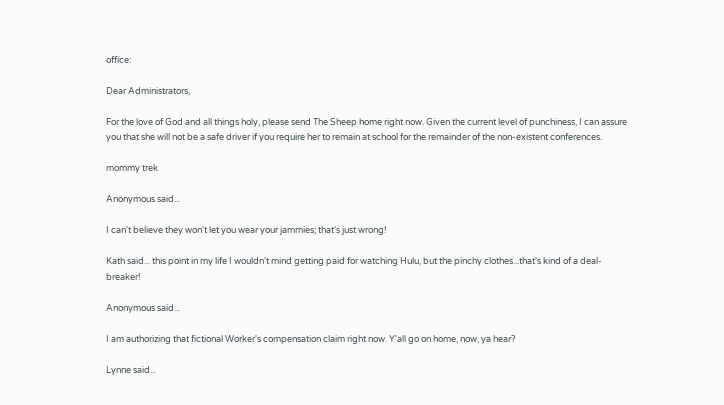office:

Dear Administrators,

For the love of God and all things holy, please send The Sheep home right now. Given the current level of punchiness, I can assure you that she will not be a safe driver if you require her to remain at school for the remainder of the non-existent conferences.

mommy trek

Anonymous said...

I can't believe they won't let you wear your jammies; that's just wrong!

Kath said... this point in my life I wouldn't mind getting paid for watching Hulu, but the pinchy clothes...that's kind of a deal-breaker!

Anonymous said...

I am authorizing that fictional Worker's compensation claim right now. Y'all go on home, now, ya hear?

Lynne said...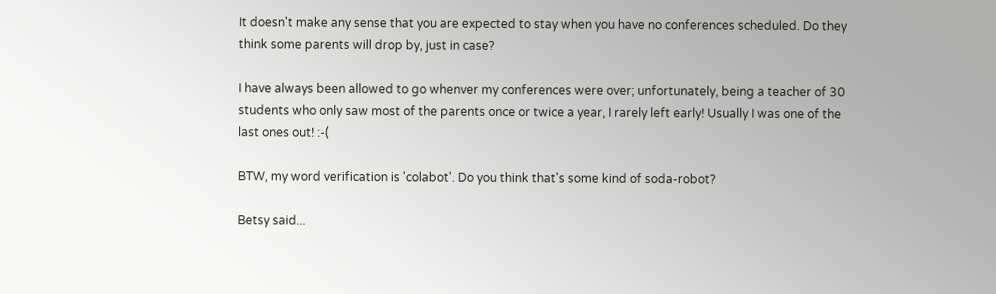It doesn't make any sense that you are expected to stay when you have no conferences scheduled. Do they think some parents will drop by, just in case?

I have always been allowed to go whenver my conferences were over; unfortunately, being a teacher of 30 students who only saw most of the parents once or twice a year, I rarely left early! Usually I was one of the last ones out! :-(

BTW, my word verification is 'colabot'. Do you think that's some kind of soda-robot?

Betsy said...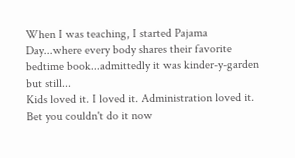When I was teaching, I started Pajama Day...where every body shares their favorite bedtime book...admittedly it was kinder-y-garden but still...
Kids loved it. I loved it. Administration loved it. Bet you couldn't do it now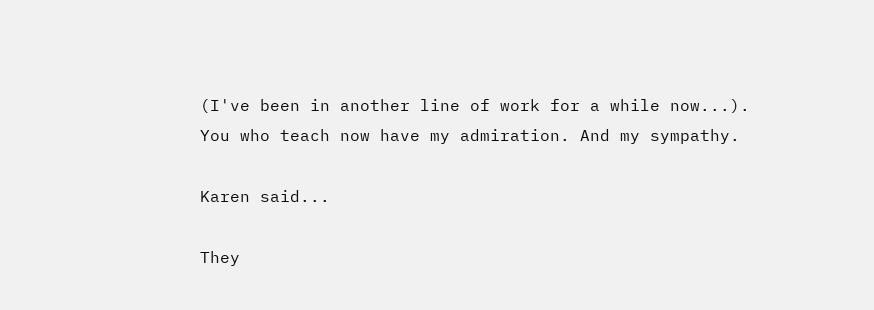(I've been in another line of work for a while now...).
You who teach now have my admiration. And my sympathy.

Karen said...

They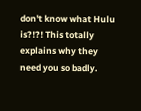don't know what Hulu is?!?! This totally explains why they need you so badly.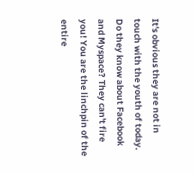It's obvious they are not in touch with the youth of today. Do they know about Facebook and Myspace? They can't fire you! You are the linchpin of the entire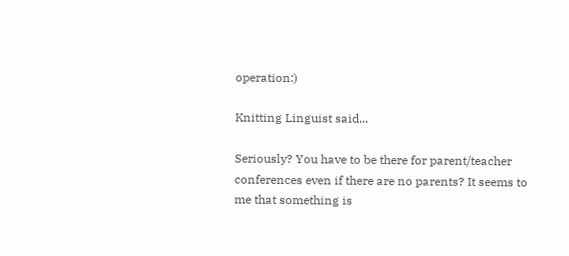operation:)

Knitting Linguist said...

Seriously? You have to be there for parent/teacher conferences even if there are no parents? It seems to me that something is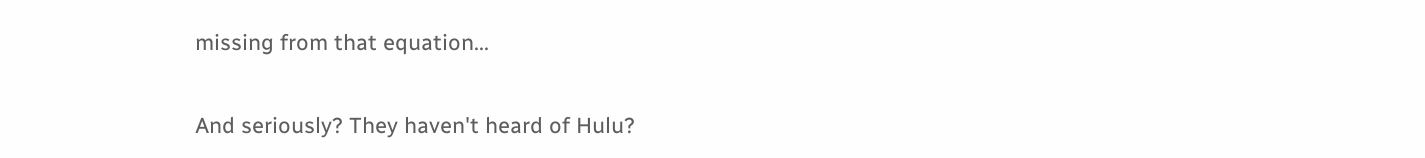missing from that equation...

And seriously? They haven't heard of Hulu?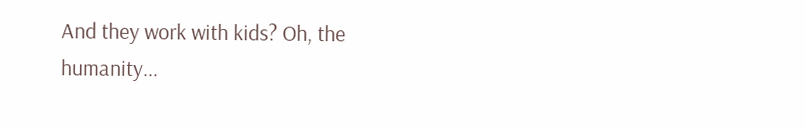And they work with kids? Oh, the humanity...